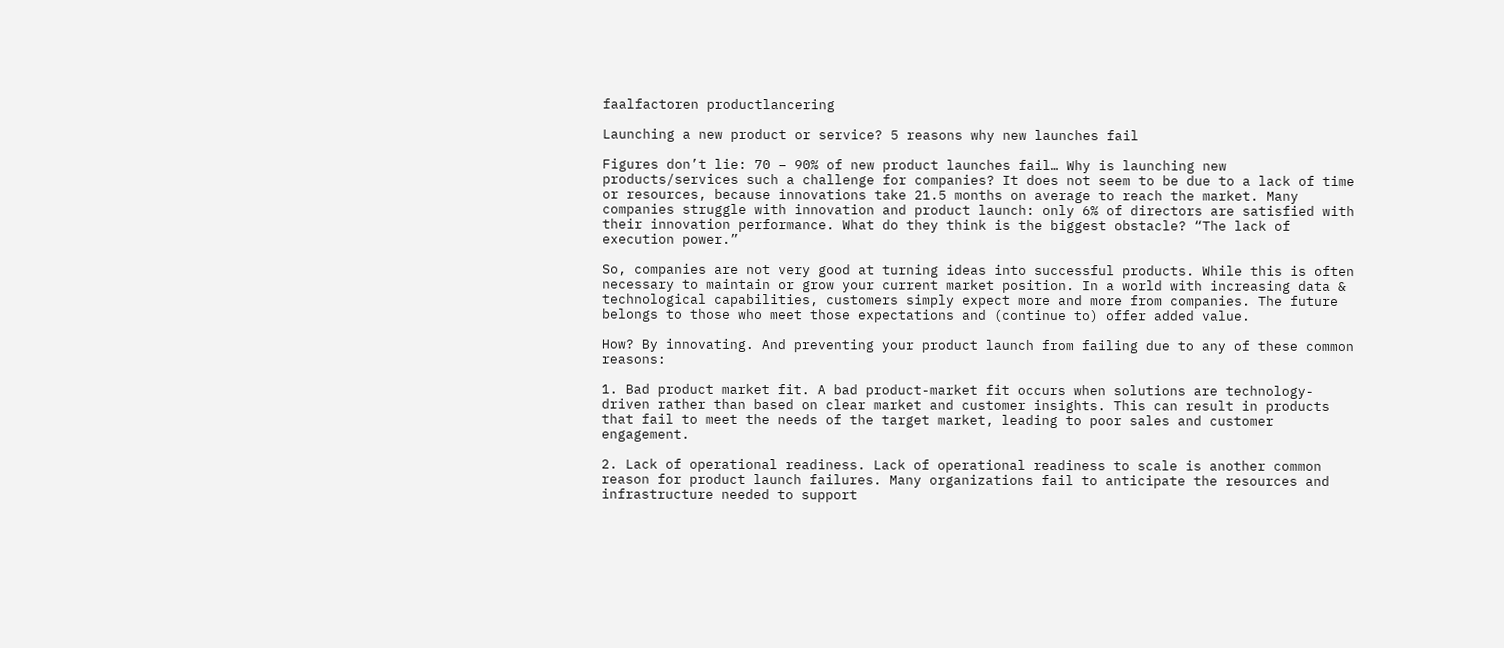faalfactoren productlancering

Launching a new product or service? 5 reasons why new launches fail

Figures don’t lie: 70 – 90% of new product launches fail… Why is launching new products/services such a challenge for companies? It does not seem to be due to a lack of time or resources, because innovations take 21.5 months on average to reach the market. Many companies struggle with innovation and product launch: only 6% of directors are satisfied with their innovation performance. What do they think is the biggest obstacle? “The lack of execution power.”

So, companies are not very good at turning ideas into successful products. While this is often necessary to maintain or grow your current market position. In a world with increasing data & technological capabilities, customers simply expect more and more from companies. The future belongs to those who meet those expectations and (continue to) offer added value.

How? By innovating. And preventing your product launch from failing due to any of these common reasons:

1. Bad product market fit. A bad product-market fit occurs when solutions are technology-driven rather than based on clear market and customer insights. This can result in products that fail to meet the needs of the target market, leading to poor sales and customer engagement.

2. Lack of operational readiness. Lack of operational readiness to scale is another common reason for product launch failures. Many organizations fail to anticipate the resources and infrastructure needed to support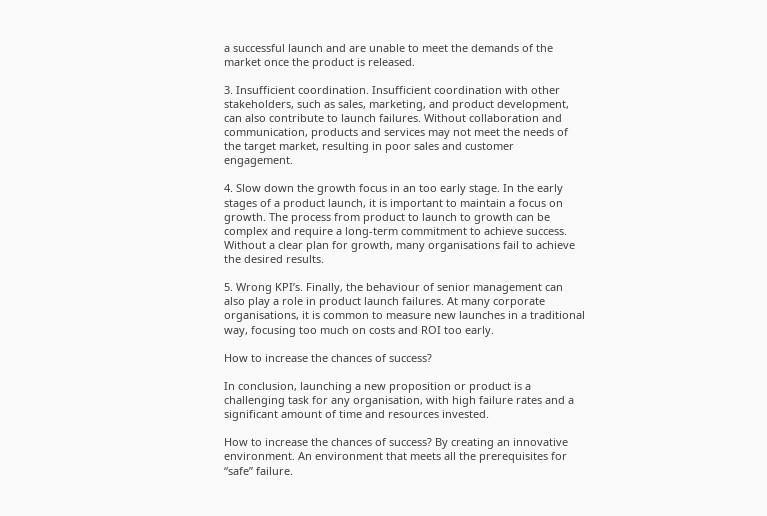a successful launch and are unable to meet the demands of the market once the product is released.

3. Insufficient coordination. Insufficient coordination with other stakeholders, such as sales, marketing, and product development, can also contribute to launch failures. Without collaboration and communication, products and services may not meet the needs of the target market, resulting in poor sales and customer engagement.

4. Slow down the growth focus in an too early stage. In the early stages of a product launch, it is important to maintain a focus on growth. The process from product to launch to growth can be complex and require a long-term commitment to achieve success. Without a clear plan for growth, many organisations fail to achieve the desired results.

5. Wrong KPI’s. Finally, the behaviour of senior management can also play a role in product launch failures. At many corporate organisations, it is common to measure new launches in a traditional way, focusing too much on costs and ROI too early.

How to increase the chances of success?

In conclusion, launching a new proposition or product is a challenging task for any organisation, with high failure rates and a significant amount of time and resources invested.

How to increase the chances of success? By creating an innovative environment. An environment that meets all the prerequisites for “safe” failure.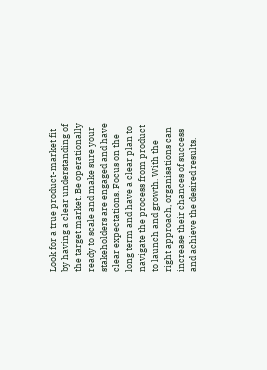Look for a true product-market fit by having a clear understanding of the target market. Be operationally ready to scale and make sure your stakeholders are engaged and have clear expectations. Focus on the long term and have a clear plan to navigate the process from product to launch and growth. With the right approach, organisations can increase their chances of success and achieve the desired results.